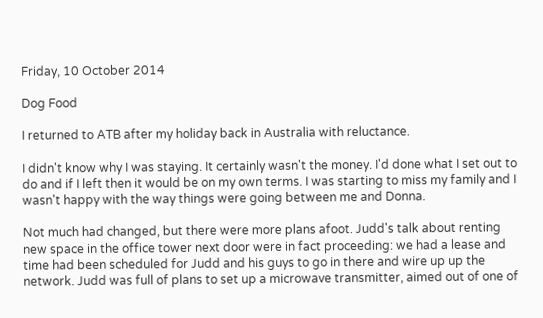Friday, 10 October 2014

Dog Food

I returned to ATB after my holiday back in Australia with reluctance.

I didn't know why I was staying. It certainly wasn't the money. I'd done what I set out to do and if I left then it would be on my own terms. I was starting to miss my family and I wasn't happy with the way things were going between me and Donna.

Not much had changed, but there were more plans afoot. Judd's talk about renting new space in the office tower next door were in fact proceeding: we had a lease and time had been scheduled for Judd and his guys to go in there and wire up up the network. Judd was full of plans to set up a microwave transmitter, aimed out of one of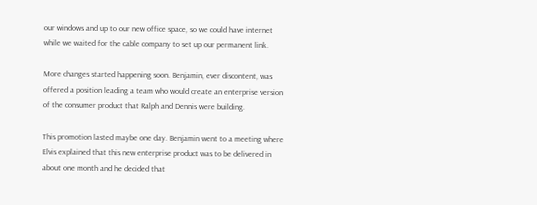our windows and up to our new office space, so we could have internet while we waited for the cable company to set up our permanent link.

More changes started happening soon. Benjamin, ever discontent, was offered a position leading a team who would create an enterprise version of the consumer product that Ralph and Dennis were building.

This promotion lasted maybe one day. Benjamin went to a meeting where Elvis explained that this new enterprise product was to be delivered in about one month and he decided that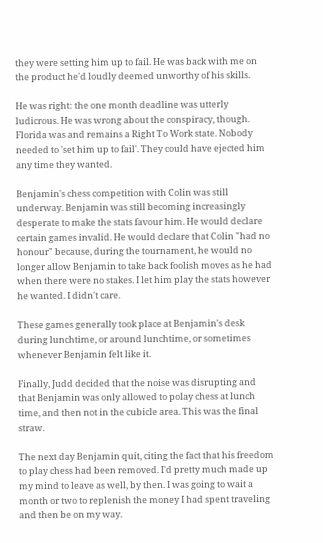they were setting him up to fail. He was back with me on the product he'd loudly deemed unworthy of his skills.

He was right: the one month deadline was utterly ludicrous. He was wrong about the conspiracy, though. Florida was and remains a Right To Work state. Nobody needed to 'set him up to fail'. They could have ejected him any time they wanted.

Benjamin's chess competition with Colin was still underway. Benjamin was still becoming increasingly desperate to make the stats favour him. He would declare certain games invalid. He would declare that Colin "had no honour" because, during the tournament, he would no longer allow Benjamin to take back foolish moves as he had when there were no stakes. I let him play the stats however he wanted. I didn't care.

These games generally took place at Benjamin's desk during lunchtime, or around lunchtime, or sometimes whenever Benjamin felt like it.

Finally, Judd decided that the noise was disrupting and that Benjamin was only allowed to polay chess at lunch time, and then not in the cubicle area. This was the final straw.

The next day Benjamin quit, citing the fact that his freedom to play chess had been removed. I'd pretty much made up my mind to leave as well, by then. I was going to wait a month or two to replenish the money I had spent traveling and then be on my way.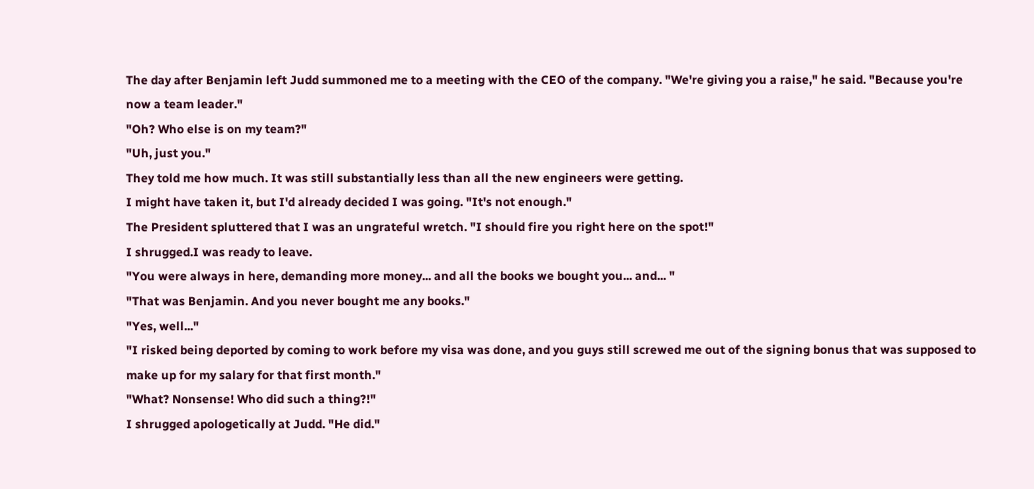The day after Benjamin left Judd summoned me to a meeting with the CEO of the company. "We're giving you a raise," he said. "Because you're now a team leader."
"Oh? Who else is on my team?"
"Uh, just you."
They told me how much. It was still substantially less than all the new engineers were getting.
I might have taken it, but I'd already decided I was going. "It's not enough."
The President spluttered that I was an ungrateful wretch. "I should fire you right here on the spot!"
I shrugged.I was ready to leave.
"You were always in here, demanding more money... and all the books we bought you... and... "
"That was Benjamin. And you never bought me any books."
"Yes, well..."
"I risked being deported by coming to work before my visa was done, and you guys still screwed me out of the signing bonus that was supposed to make up for my salary for that first month."
"What? Nonsense! Who did such a thing?!"
I shrugged apologetically at Judd. "He did."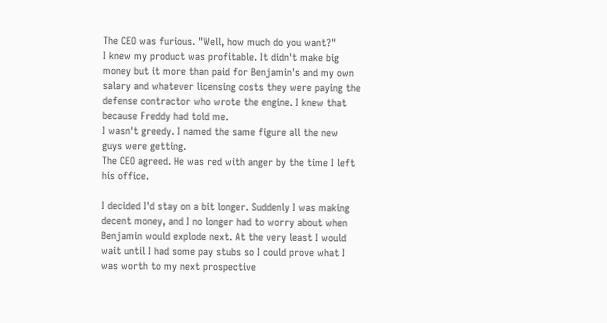The CEO was furious. "Well, how much do you want?"
I knew my product was profitable. It didn't make big money but it more than paid for Benjamin's and my own salary and whatever licensing costs they were paying the defense contractor who wrote the engine. I knew that because Freddy had told me.
I wasn't greedy. I named the same figure all the new guys were getting.
The CEO agreed. He was red with anger by the time I left his office.

I decided I'd stay on a bit longer. Suddenly I was making decent money, and I no longer had to worry about when Benjamin would explode next. At the very least I would wait until I had some pay stubs so I could prove what I was worth to my next prospective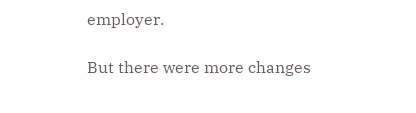employer.

But there were more changes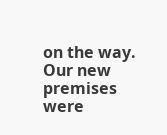on the way. Our new premises were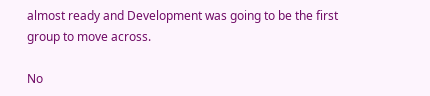almost ready and Development was going to be the first group to move across.

No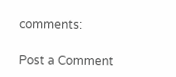comments:

Post a Comment